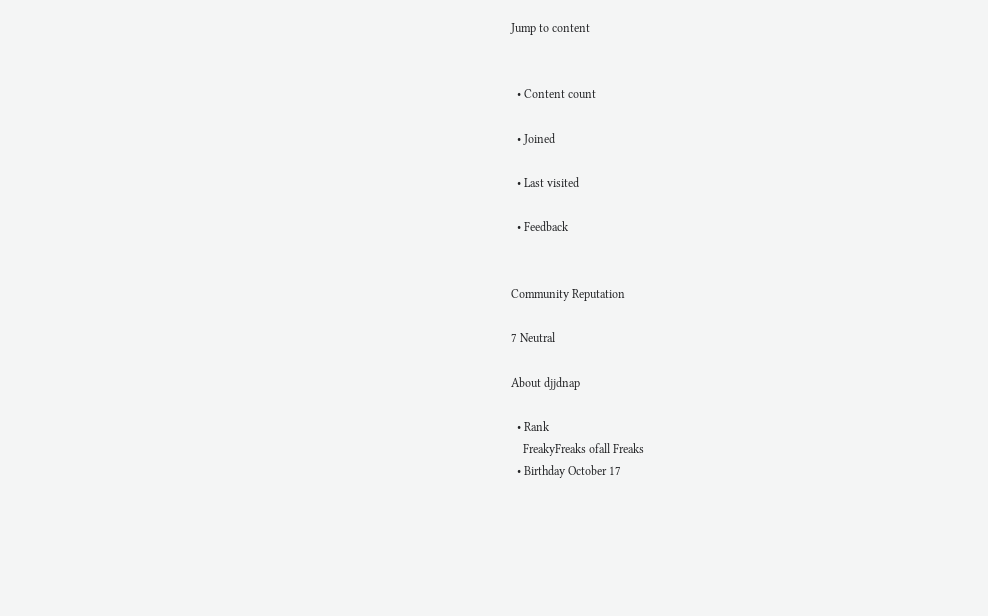Jump to content


  • Content count

  • Joined

  • Last visited

  • Feedback


Community Reputation

7 Neutral

About djjdnap

  • Rank
    FreakyFreaks ofall Freaks
  • Birthday October 17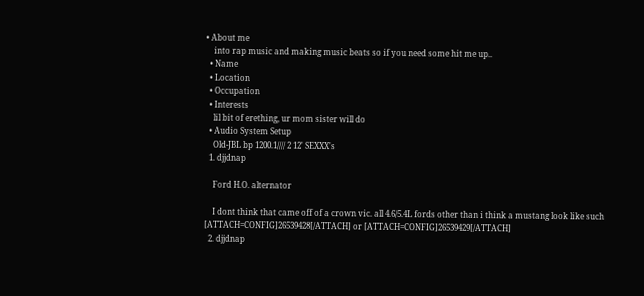• About me
    into rap music and making music beats so if you need some hit me up..
  • Name
  • Location
  • Occupation
  • Interests
    lil bit of erething, ur mom sister will do
  • Audio System Setup
    Old-JBL bp 1200.1//// 2 12' SEXXX's
  1. djjdnap

    Ford H.O. alternator

    I dont think that came off of a crown vic. all 4.6/5.4L fords other than i think a mustang look like such [ATTACH=CONFIG]26539428[/ATTACH] or [ATTACH=CONFIG]26539429[/ATTACH]
  2. djjdnap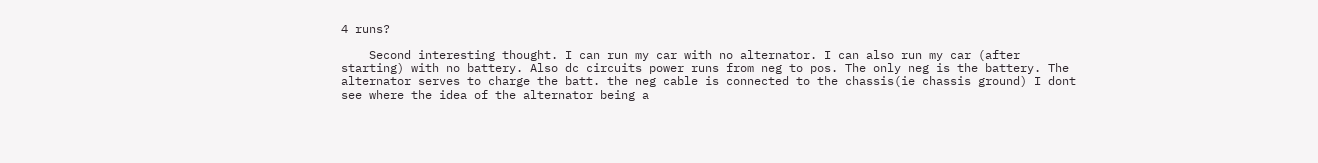4 runs?

    Second interesting thought. I can run my car with no alternator. I can also run my car (after starting) with no battery. Also dc circuits power runs from neg to pos. The only neg is the battery. The alternator serves to charge the batt. the neg cable is connected to the chassis(ie chassis ground) I dont see where the idea of the alternator being a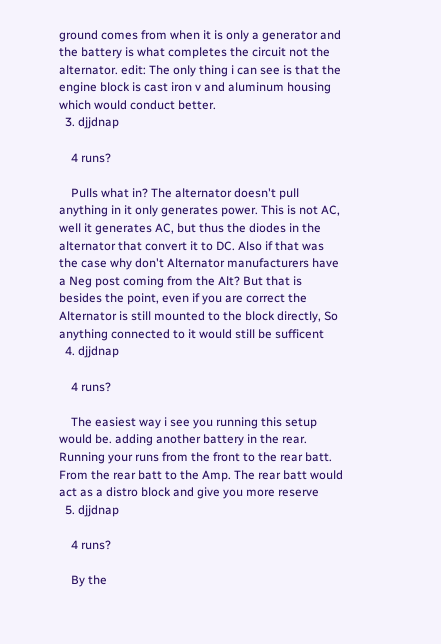ground comes from when it is only a generator and the battery is what completes the circuit not the alternator. edit: The only thing i can see is that the engine block is cast iron v and aluminum housing which would conduct better.
  3. djjdnap

    4 runs?

    Pulls what in? The alternator doesn't pull anything in it only generates power. This is not AC, well it generates AC, but thus the diodes in the alternator that convert it to DC. Also if that was the case why don't Alternator manufacturers have a Neg post coming from the Alt? But that is besides the point, even if you are correct the Alternator is still mounted to the block directly, So anything connected to it would still be sufficent
  4. djjdnap

    4 runs?

    The easiest way i see you running this setup would be. adding another battery in the rear. Running your runs from the front to the rear batt. From the rear batt to the Amp. The rear batt would act as a distro block and give you more reserve
  5. djjdnap

    4 runs?

    By the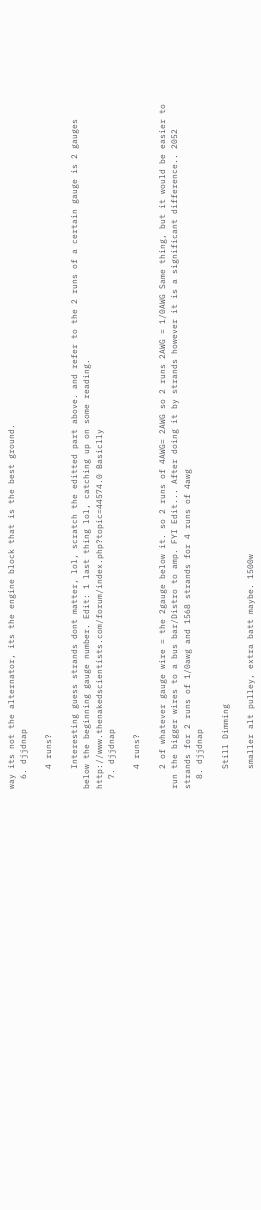way its not the alternator, its the engine block that is the best ground.
  6. djjdnap

    4 runs?

    Interesting guess strands dont matter, lol, scratch the editted part above. and refer to the 2 runs of a certain gauge is 2 gauges below the beginning gauge number. Edit: 1 last thing lol, catching up on some reading. http://www.thenakedscientists.com/forum/index.php?topic=44574.0 Basiclly
  7. djjdnap

    4 runs?

    2 of whatever gauge wire = the 2gauge below it. so 2 runs of 4AWG= 2AWG so 2 runs 2AWG = 1/0AWG Same thing, but it would be easier to run the bigger wires to a bus bar/Distro to amp. FYI Edit... After doing it by strands however it is a significant difference.. 2052 strands for 2 runs of 1/0awg and 1568 strands for 4 runs of 4awg
  8. djjdnap

    Still Dimming

    smaller alt pulley, extra batt maybe. 1500w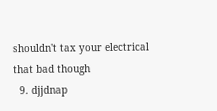shouldn't tax your electrical that bad though
  9. djjdnap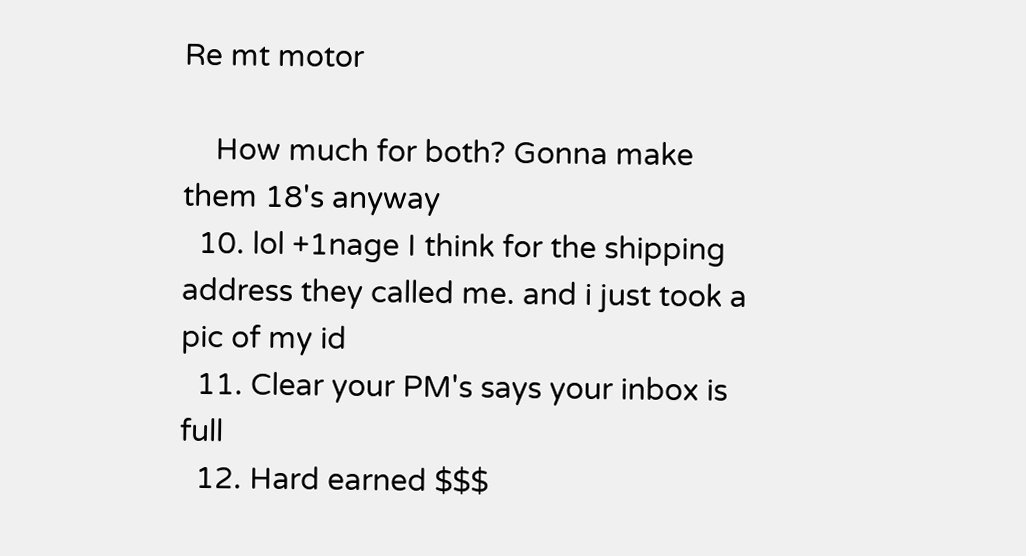Re mt motor

    How much for both? Gonna make them 18's anyway
  10. lol +1nage I think for the shipping address they called me. and i just took a pic of my id
  11. Clear your PM's says your inbox is full
  12. Hard earned $$$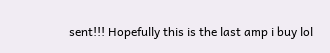sent!!! Hopefully this is the last amp i buy lol